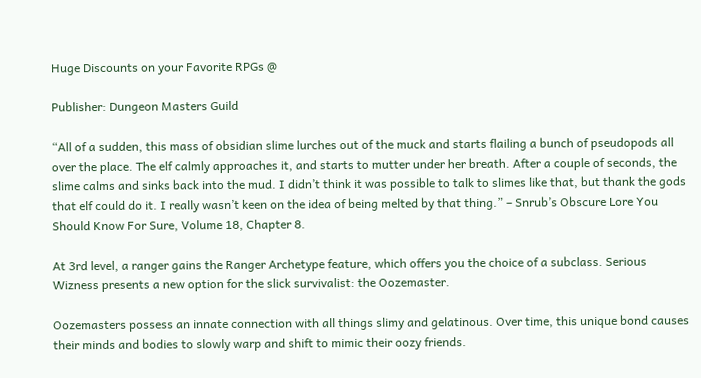Huge Discounts on your Favorite RPGs @

Publisher: Dungeon Masters Guild

“All of a sudden, this mass of obsidian slime lurches out of the muck and starts flailing a bunch of pseudopods all over the place. The elf calmly approaches it, and starts to mutter under her breath. After a couple of seconds, the slime calms and sinks back into the mud. I didn’t think it was possible to talk to slimes like that, but thank the gods that elf could do it. I really wasn’t keen on the idea of being melted by that thing.” – Snrub’s Obscure Lore You Should Know For Sure, Volume 18, Chapter 8.

At 3rd level, a ranger gains the Ranger Archetype feature, which offers you the choice of a subclass. Serious Wizness presents a new option for the slick survivalist: the Oozemaster.

Oozemasters possess an innate connection with all things slimy and gelatinous. Over time, this unique bond causes their minds and bodies to slowly warp and shift to mimic their oozy friends.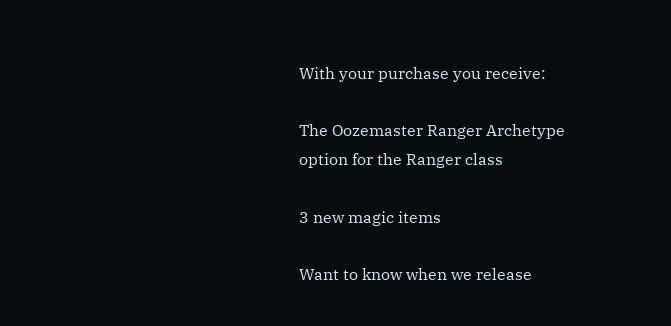With your purchase you receive:

The Oozemaster Ranger Archetype option for the Ranger class

3 new magic items

Want to know when we release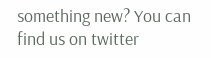something new? You can find us on twitter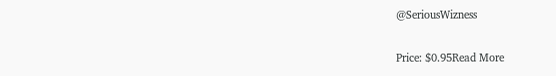@SeriousWizness

Price: $0.95Read More